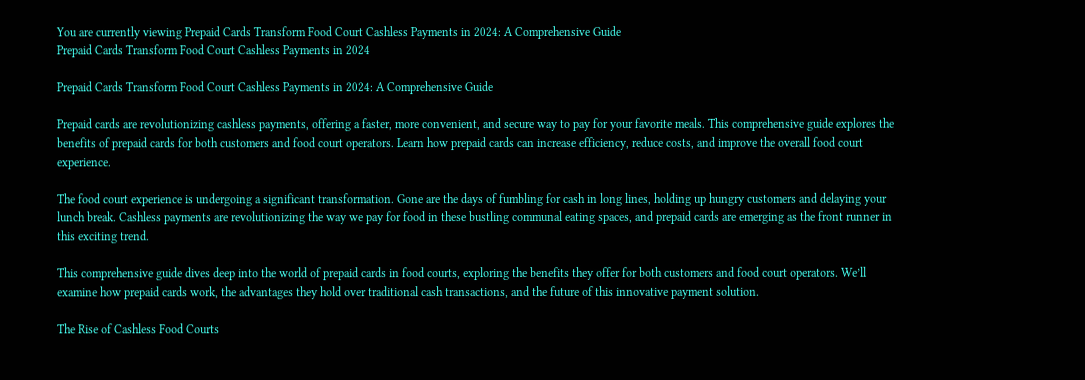You are currently viewing Prepaid Cards Transform Food Court Cashless Payments in 2024: A Comprehensive Guide
Prepaid Cards Transform Food Court Cashless Payments in 2024

Prepaid Cards Transform Food Court Cashless Payments in 2024: A Comprehensive Guide

Prepaid cards are revolutionizing cashless payments, offering a faster, more convenient, and secure way to pay for your favorite meals. This comprehensive guide explores the benefits of prepaid cards for both customers and food court operators. Learn how prepaid cards can increase efficiency, reduce costs, and improve the overall food court experience.

The food court experience is undergoing a significant transformation. Gone are the days of fumbling for cash in long lines, holding up hungry customers and delaying your lunch break. Cashless payments are revolutionizing the way we pay for food in these bustling communal eating spaces, and prepaid cards are emerging as the front runner in this exciting trend.

This comprehensive guide dives deep into the world of prepaid cards in food courts, exploring the benefits they offer for both customers and food court operators. We’ll examine how prepaid cards work, the advantages they hold over traditional cash transactions, and the future of this innovative payment solution.

The Rise of Cashless Food Courts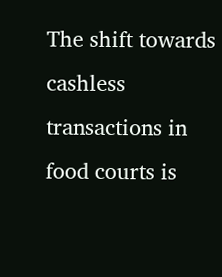The shift towards cashless transactions in food courts is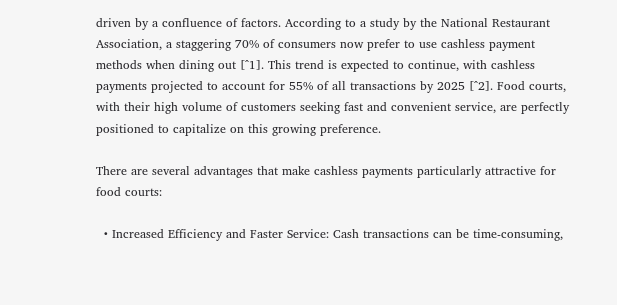driven by a confluence of factors. According to a study by the National Restaurant Association, a staggering 70% of consumers now prefer to use cashless payment methods when dining out [^1]. This trend is expected to continue, with cashless payments projected to account for 55% of all transactions by 2025 [^2]. Food courts, with their high volume of customers seeking fast and convenient service, are perfectly positioned to capitalize on this growing preference.

There are several advantages that make cashless payments particularly attractive for food courts:

  • Increased Efficiency and Faster Service: Cash transactions can be time-consuming,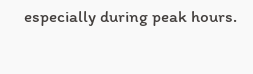especially during peak hours.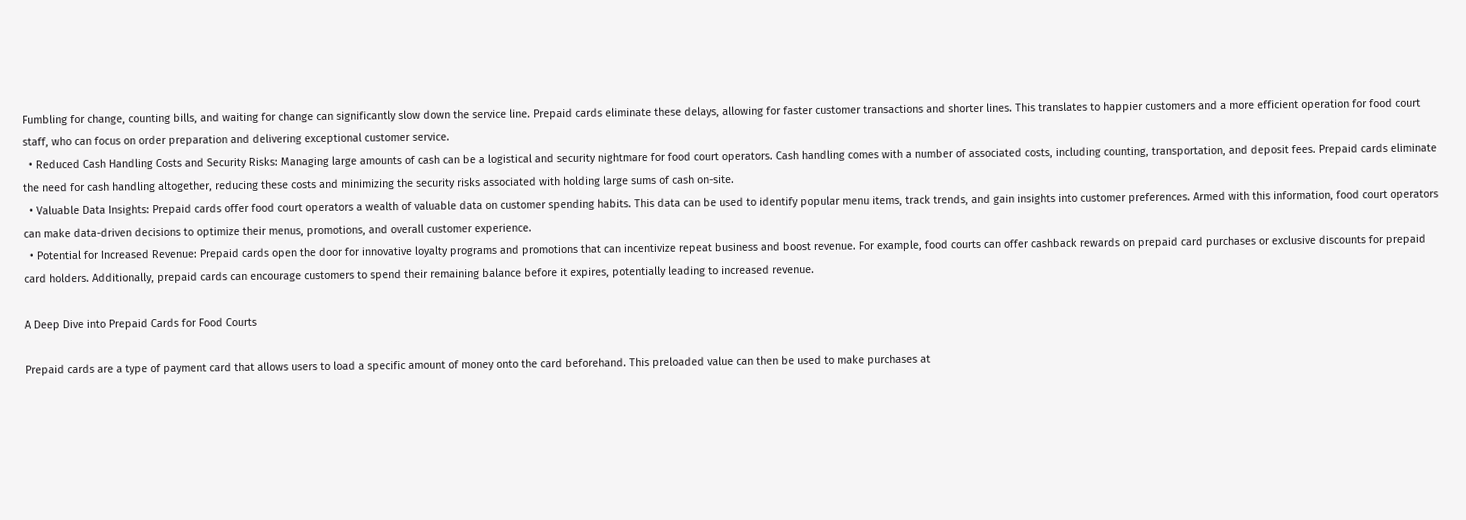Fumbling for change, counting bills, and waiting for change can significantly slow down the service line. Prepaid cards eliminate these delays, allowing for faster customer transactions and shorter lines. This translates to happier customers and a more efficient operation for food court staff, who can focus on order preparation and delivering exceptional customer service.
  • Reduced Cash Handling Costs and Security Risks: Managing large amounts of cash can be a logistical and security nightmare for food court operators. Cash handling comes with a number of associated costs, including counting, transportation, and deposit fees. Prepaid cards eliminate the need for cash handling altogether, reducing these costs and minimizing the security risks associated with holding large sums of cash on-site.
  • Valuable Data Insights: Prepaid cards offer food court operators a wealth of valuable data on customer spending habits. This data can be used to identify popular menu items, track trends, and gain insights into customer preferences. Armed with this information, food court operators can make data-driven decisions to optimize their menus, promotions, and overall customer experience.
  • Potential for Increased Revenue: Prepaid cards open the door for innovative loyalty programs and promotions that can incentivize repeat business and boost revenue. For example, food courts can offer cashback rewards on prepaid card purchases or exclusive discounts for prepaid card holders. Additionally, prepaid cards can encourage customers to spend their remaining balance before it expires, potentially leading to increased revenue.

A Deep Dive into Prepaid Cards for Food Courts

Prepaid cards are a type of payment card that allows users to load a specific amount of money onto the card beforehand. This preloaded value can then be used to make purchases at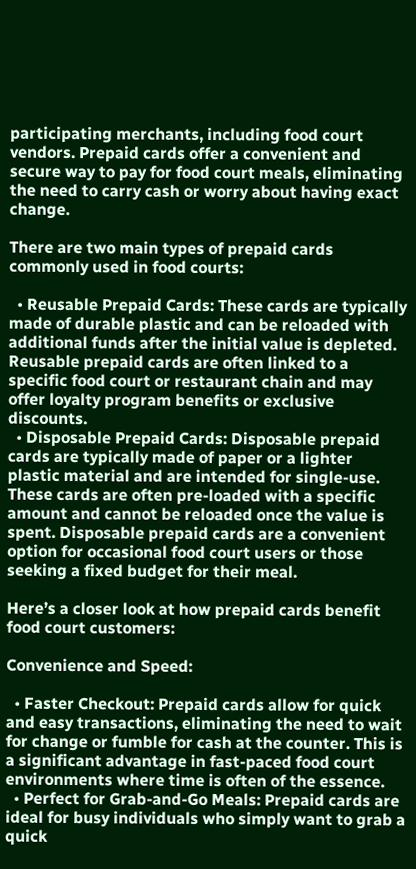participating merchants, including food court vendors. Prepaid cards offer a convenient and secure way to pay for food court meals, eliminating the need to carry cash or worry about having exact change.

There are two main types of prepaid cards commonly used in food courts:

  • Reusable Prepaid Cards: These cards are typically made of durable plastic and can be reloaded with additional funds after the initial value is depleted. Reusable prepaid cards are often linked to a specific food court or restaurant chain and may offer loyalty program benefits or exclusive discounts.
  • Disposable Prepaid Cards: Disposable prepaid cards are typically made of paper or a lighter plastic material and are intended for single-use. These cards are often pre-loaded with a specific amount and cannot be reloaded once the value is spent. Disposable prepaid cards are a convenient option for occasional food court users or those seeking a fixed budget for their meal.

Here’s a closer look at how prepaid cards benefit food court customers:

Convenience and Speed:

  • Faster Checkout: Prepaid cards allow for quick and easy transactions, eliminating the need to wait for change or fumble for cash at the counter. This is a significant advantage in fast-paced food court environments where time is often of the essence.
  • Perfect for Grab-and-Go Meals: Prepaid cards are ideal for busy individuals who simply want to grab a quick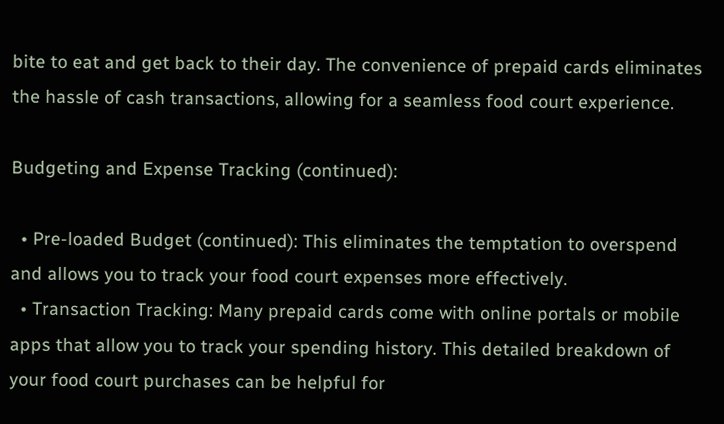bite to eat and get back to their day. The convenience of prepaid cards eliminates the hassle of cash transactions, allowing for a seamless food court experience.

Budgeting and Expense Tracking (continued):

  • Pre-loaded Budget (continued): This eliminates the temptation to overspend and allows you to track your food court expenses more effectively.
  • Transaction Tracking: Many prepaid cards come with online portals or mobile apps that allow you to track your spending history. This detailed breakdown of your food court purchases can be helpful for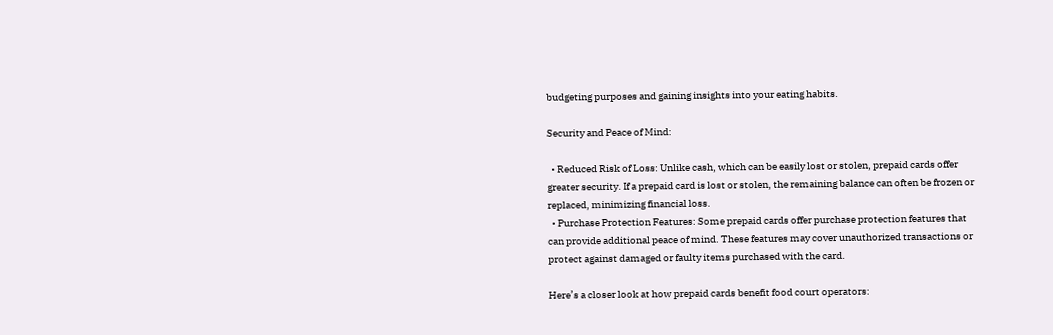budgeting purposes and gaining insights into your eating habits.

Security and Peace of Mind:

  • Reduced Risk of Loss: Unlike cash, which can be easily lost or stolen, prepaid cards offer greater security. If a prepaid card is lost or stolen, the remaining balance can often be frozen or replaced, minimizing financial loss.
  • Purchase Protection Features: Some prepaid cards offer purchase protection features that can provide additional peace of mind. These features may cover unauthorized transactions or protect against damaged or faulty items purchased with the card.

Here’s a closer look at how prepaid cards benefit food court operators: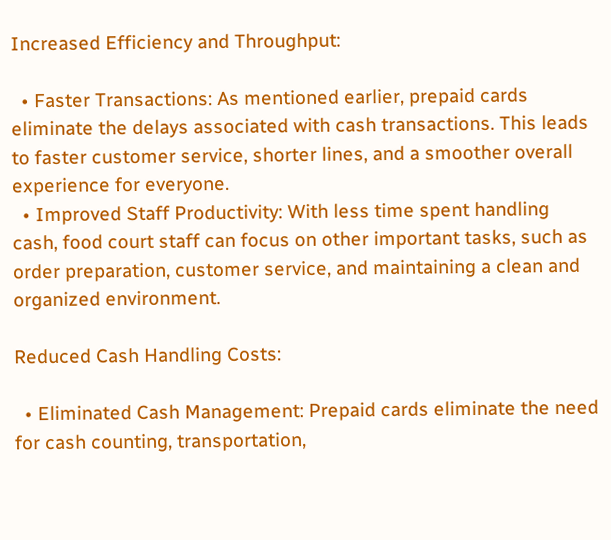Increased Efficiency and Throughput:

  • Faster Transactions: As mentioned earlier, prepaid cards eliminate the delays associated with cash transactions. This leads to faster customer service, shorter lines, and a smoother overall experience for everyone.
  • Improved Staff Productivity: With less time spent handling cash, food court staff can focus on other important tasks, such as order preparation, customer service, and maintaining a clean and organized environment.

Reduced Cash Handling Costs:

  • Eliminated Cash Management: Prepaid cards eliminate the need for cash counting, transportation,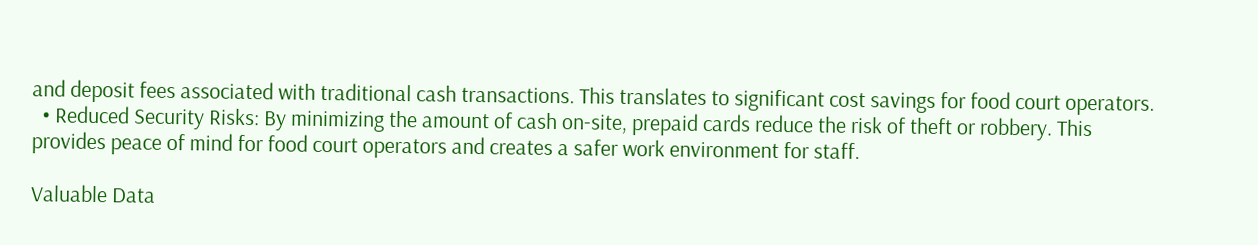and deposit fees associated with traditional cash transactions. This translates to significant cost savings for food court operators.
  • Reduced Security Risks: By minimizing the amount of cash on-site, prepaid cards reduce the risk of theft or robbery. This provides peace of mind for food court operators and creates a safer work environment for staff.

Valuable Data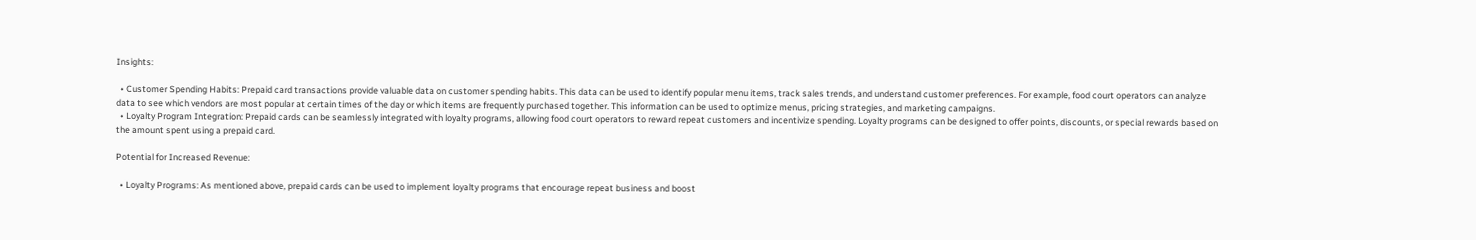Insights:

  • Customer Spending Habits: Prepaid card transactions provide valuable data on customer spending habits. This data can be used to identify popular menu items, track sales trends, and understand customer preferences. For example, food court operators can analyze data to see which vendors are most popular at certain times of the day or which items are frequently purchased together. This information can be used to optimize menus, pricing strategies, and marketing campaigns.
  • Loyalty Program Integration: Prepaid cards can be seamlessly integrated with loyalty programs, allowing food court operators to reward repeat customers and incentivize spending. Loyalty programs can be designed to offer points, discounts, or special rewards based on the amount spent using a prepaid card.

Potential for Increased Revenue:

  • Loyalty Programs: As mentioned above, prepaid cards can be used to implement loyalty programs that encourage repeat business and boost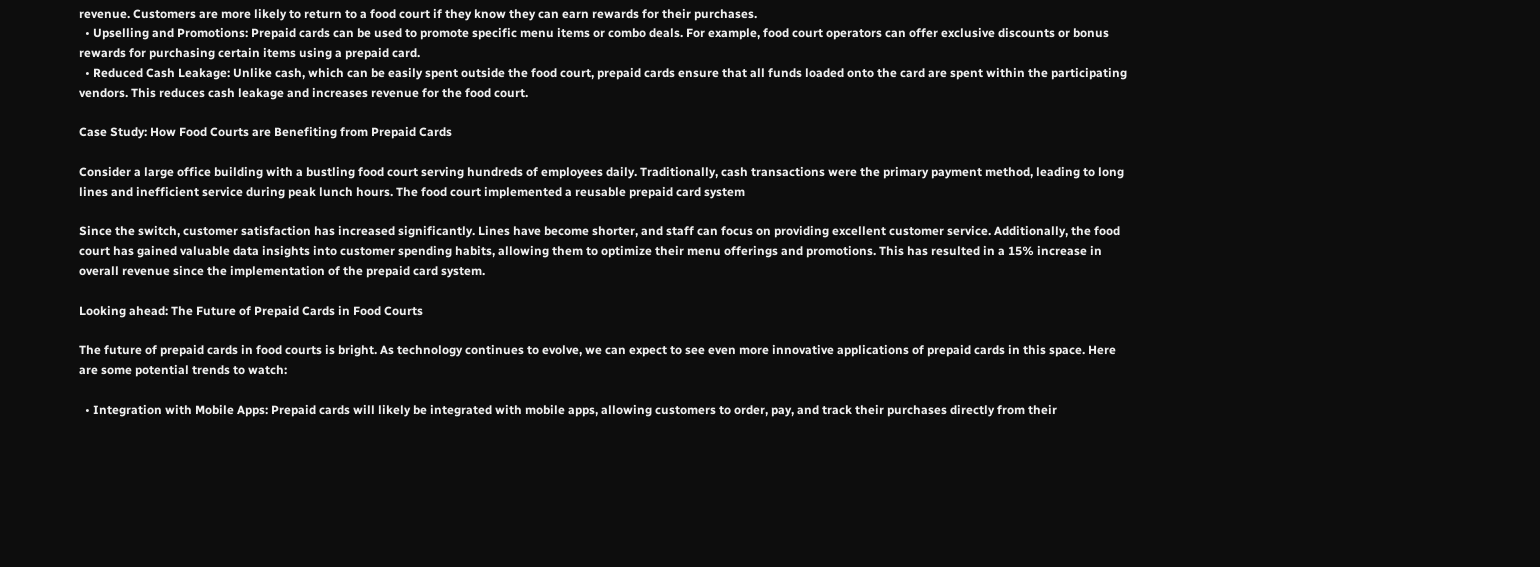revenue. Customers are more likely to return to a food court if they know they can earn rewards for their purchases.
  • Upselling and Promotions: Prepaid cards can be used to promote specific menu items or combo deals. For example, food court operators can offer exclusive discounts or bonus rewards for purchasing certain items using a prepaid card.
  • Reduced Cash Leakage: Unlike cash, which can be easily spent outside the food court, prepaid cards ensure that all funds loaded onto the card are spent within the participating vendors. This reduces cash leakage and increases revenue for the food court.

Case Study: How Food Courts are Benefiting from Prepaid Cards

Consider a large office building with a bustling food court serving hundreds of employees daily. Traditionally, cash transactions were the primary payment method, leading to long lines and inefficient service during peak lunch hours. The food court implemented a reusable prepaid card system

Since the switch, customer satisfaction has increased significantly. Lines have become shorter, and staff can focus on providing excellent customer service. Additionally, the food court has gained valuable data insights into customer spending habits, allowing them to optimize their menu offerings and promotions. This has resulted in a 15% increase in overall revenue since the implementation of the prepaid card system.

Looking ahead: The Future of Prepaid Cards in Food Courts

The future of prepaid cards in food courts is bright. As technology continues to evolve, we can expect to see even more innovative applications of prepaid cards in this space. Here are some potential trends to watch:

  • Integration with Mobile Apps: Prepaid cards will likely be integrated with mobile apps, allowing customers to order, pay, and track their purchases directly from their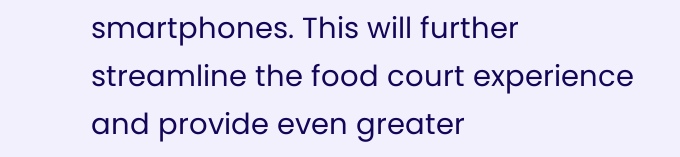smartphones. This will further streamline the food court experience and provide even greater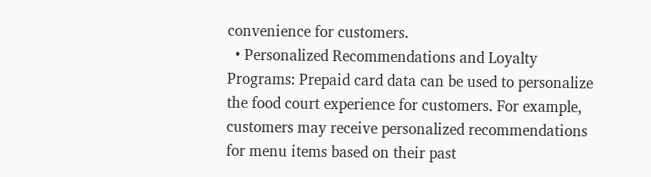convenience for customers.
  • Personalized Recommendations and Loyalty Programs: Prepaid card data can be used to personalize the food court experience for customers. For example, customers may receive personalized recommendations for menu items based on their past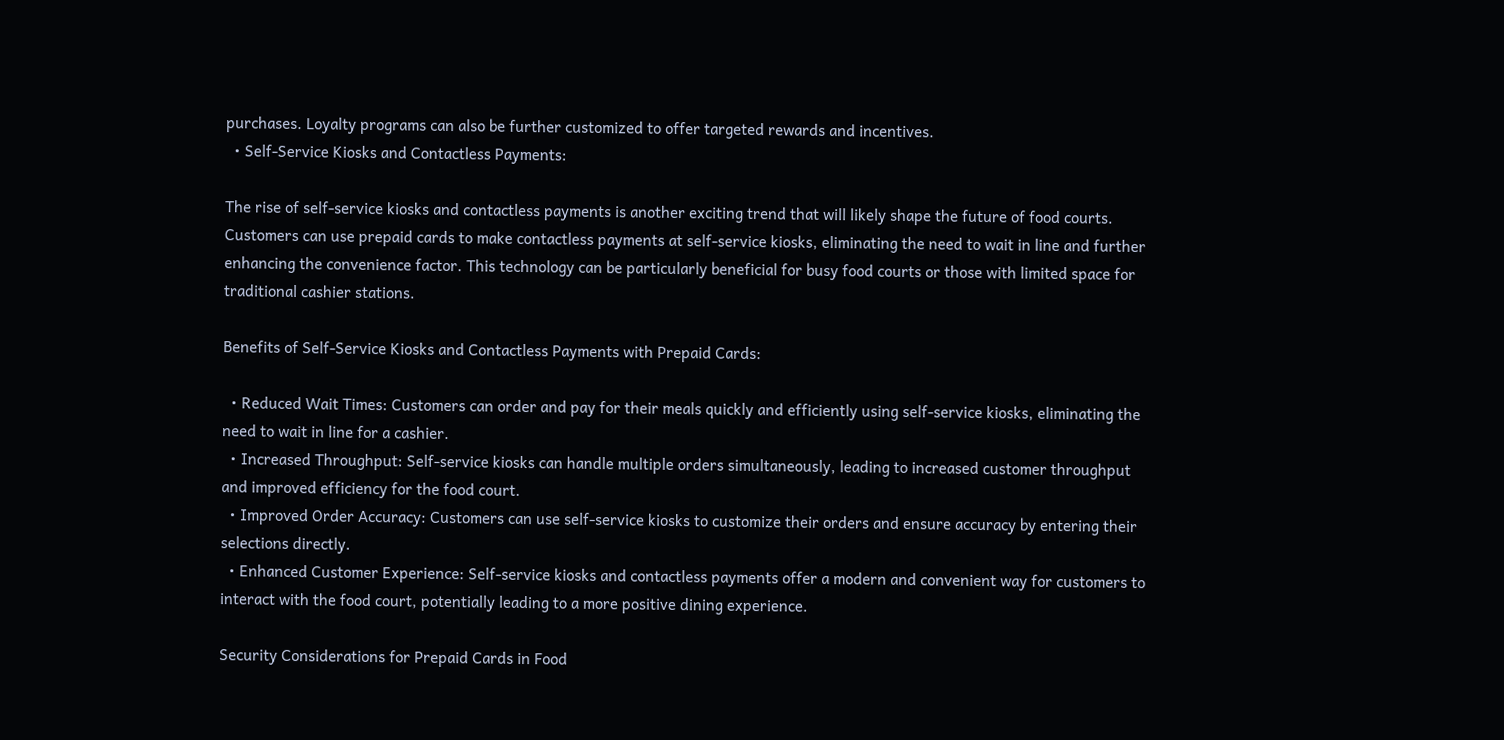purchases. Loyalty programs can also be further customized to offer targeted rewards and incentives.
  • Self-Service Kiosks and Contactless Payments:

The rise of self-service kiosks and contactless payments is another exciting trend that will likely shape the future of food courts. Customers can use prepaid cards to make contactless payments at self-service kiosks, eliminating the need to wait in line and further enhancing the convenience factor. This technology can be particularly beneficial for busy food courts or those with limited space for traditional cashier stations.

Benefits of Self-Service Kiosks and Contactless Payments with Prepaid Cards:

  • Reduced Wait Times: Customers can order and pay for their meals quickly and efficiently using self-service kiosks, eliminating the need to wait in line for a cashier.
  • Increased Throughput: Self-service kiosks can handle multiple orders simultaneously, leading to increased customer throughput and improved efficiency for the food court.
  • Improved Order Accuracy: Customers can use self-service kiosks to customize their orders and ensure accuracy by entering their selections directly.
  • Enhanced Customer Experience: Self-service kiosks and contactless payments offer a modern and convenient way for customers to interact with the food court, potentially leading to a more positive dining experience.

Security Considerations for Prepaid Cards in Food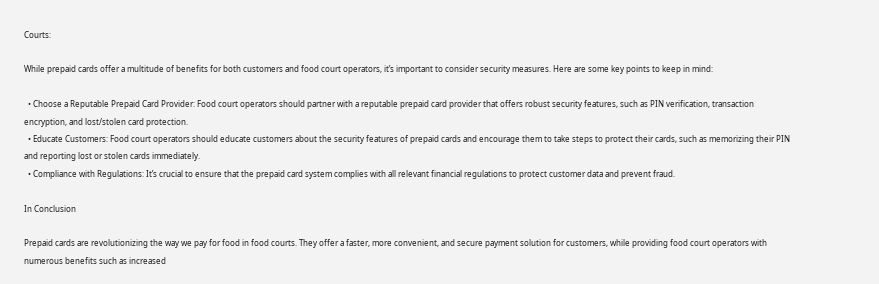Courts:

While prepaid cards offer a multitude of benefits for both customers and food court operators, it’s important to consider security measures. Here are some key points to keep in mind:

  • Choose a Reputable Prepaid Card Provider: Food court operators should partner with a reputable prepaid card provider that offers robust security features, such as PIN verification, transaction encryption, and lost/stolen card protection.
  • Educate Customers: Food court operators should educate customers about the security features of prepaid cards and encourage them to take steps to protect their cards, such as memorizing their PIN and reporting lost or stolen cards immediately.
  • Compliance with Regulations: It’s crucial to ensure that the prepaid card system complies with all relevant financial regulations to protect customer data and prevent fraud.

In Conclusion

Prepaid cards are revolutionizing the way we pay for food in food courts. They offer a faster, more convenient, and secure payment solution for customers, while providing food court operators with numerous benefits such as increased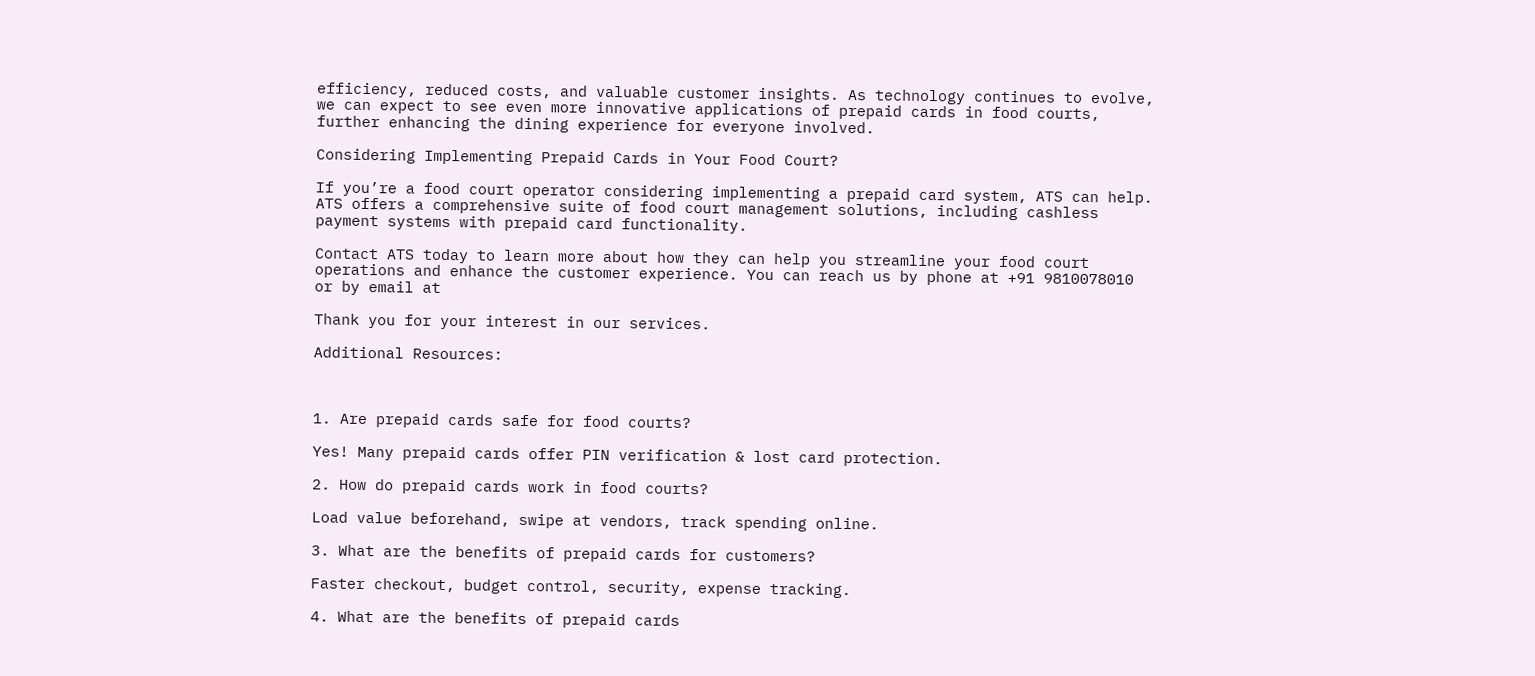efficiency, reduced costs, and valuable customer insights. As technology continues to evolve, we can expect to see even more innovative applications of prepaid cards in food courts, further enhancing the dining experience for everyone involved.

Considering Implementing Prepaid Cards in Your Food Court?

If you’re a food court operator considering implementing a prepaid card system, ATS can help. ATS offers a comprehensive suite of food court management solutions, including cashless payment systems with prepaid card functionality.

Contact ATS today to learn more about how they can help you streamline your food court operations and enhance the customer experience. You can reach us by phone at +91 9810078010 or by email at

Thank you for your interest in our services.

Additional Resources:



1. Are prepaid cards safe for food courts?

Yes! Many prepaid cards offer PIN verification & lost card protection.

2. How do prepaid cards work in food courts?

Load value beforehand, swipe at vendors, track spending online.

3. What are the benefits of prepaid cards for customers?

Faster checkout, budget control, security, expense tracking.

4. What are the benefits of prepaid cards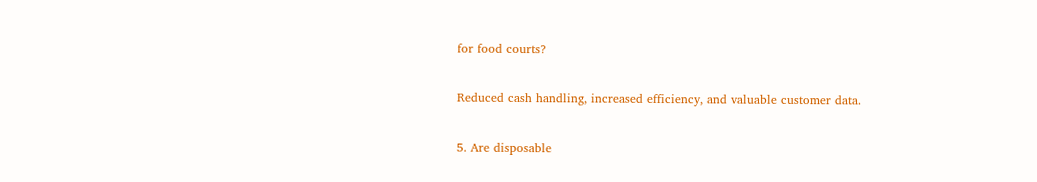for food courts?

Reduced cash handling, increased efficiency, and valuable customer data.

5. Are disposable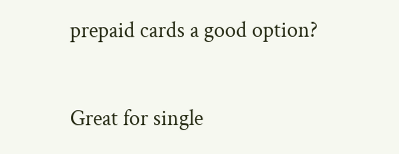prepaid cards a good option?

Great for single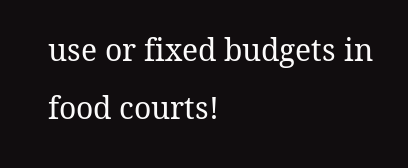use or fixed budgets in food courts!